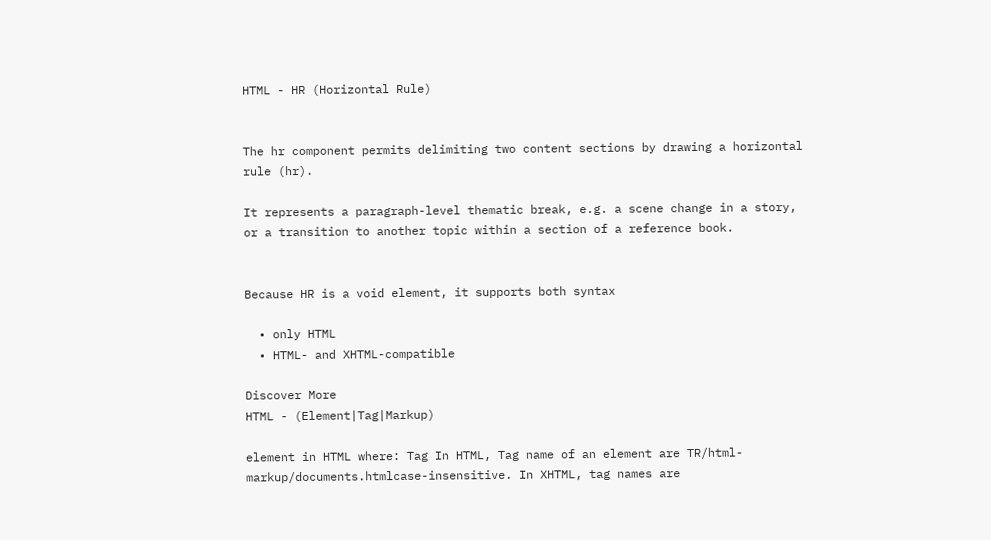HTML - HR (Horizontal Rule)


The hr component permits delimiting two content sections by drawing a horizontal rule (hr).

It represents a paragraph-level thematic break, e.g. a scene change in a story, or a transition to another topic within a section of a reference book.


Because HR is a void element, it supports both syntax

  • only HTML
  • HTML- and XHTML-compatible

Discover More
HTML - (Element|Tag|Markup)

element in HTML where: Tag In HTML, Tag name of an element are TR/html-markup/documents.htmlcase-insensitive. In XHTML, tag names are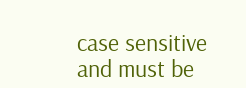case sensitive and must be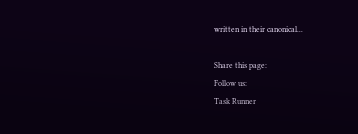written in their canonical...

Share this page:
Follow us:
Task Runner